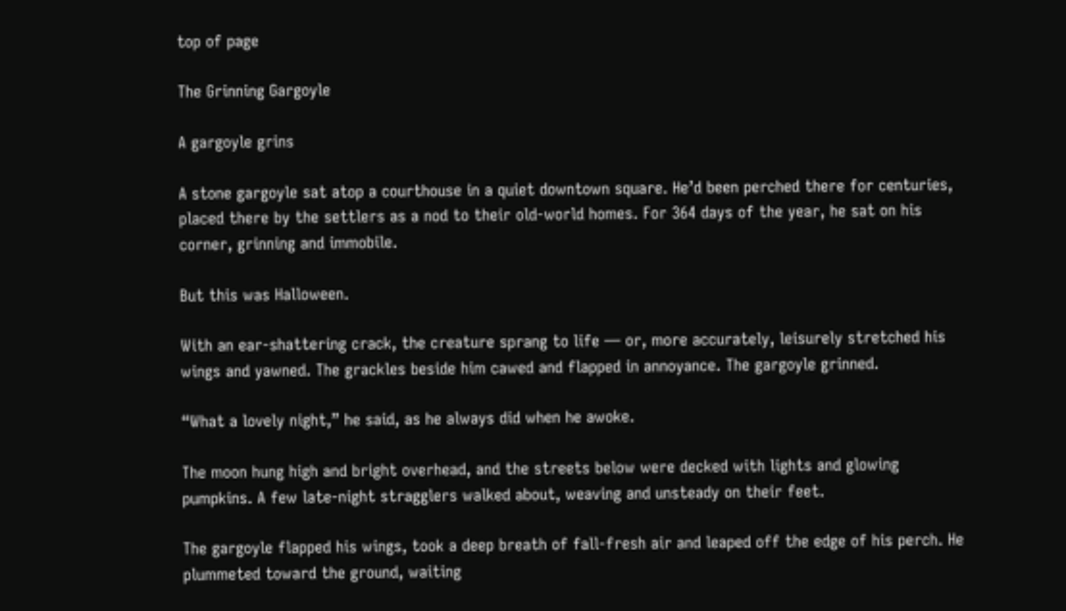top of page

The Grinning Gargoyle

A gargoyle grins

A stone gargoyle sat atop a courthouse in a quiet downtown square. He’d been perched there for centuries, placed there by the settlers as a nod to their old-world homes. For 364 days of the year, he sat on his corner, grinning and immobile.

But this was Halloween.

With an ear-shattering crack, the creature sprang to life — or, more accurately, leisurely stretched his wings and yawned. The grackles beside him cawed and flapped in annoyance. The gargoyle grinned.

“What a lovely night,” he said, as he always did when he awoke.

The moon hung high and bright overhead, and the streets below were decked with lights and glowing pumpkins. A few late-night stragglers walked about, weaving and unsteady on their feet.

The gargoyle flapped his wings, took a deep breath of fall-fresh air and leaped off the edge of his perch. He plummeted toward the ground, waiting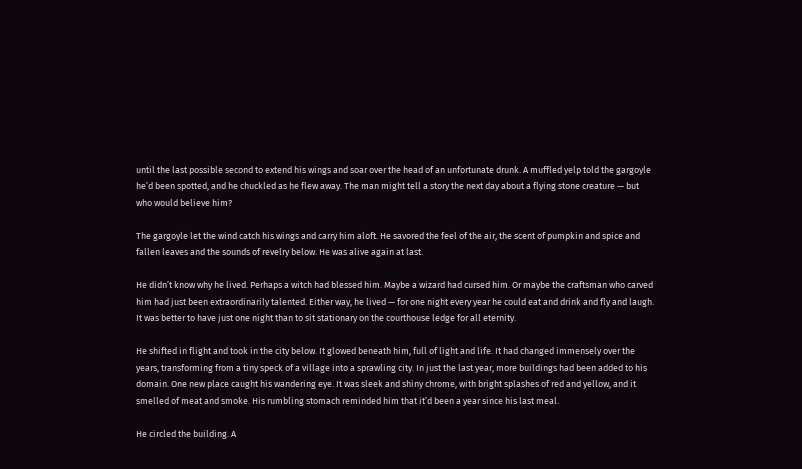until the last possible second to extend his wings and soar over the head of an unfortunate drunk. A muffled yelp told the gargoyle he’d been spotted, and he chuckled as he flew away. The man might tell a story the next day about a flying stone creature — but who would believe him?

The gargoyle let the wind catch his wings and carry him aloft. He savored the feel of the air, the scent of pumpkin and spice and fallen leaves and the sounds of revelry below. He was alive again at last.

He didn’t know why he lived. Perhaps a witch had blessed him. Maybe a wizard had cursed him. Or maybe the craftsman who carved him had just been extraordinarily talented. Either way, he lived — for one night every year he could eat and drink and fly and laugh. It was better to have just one night than to sit stationary on the courthouse ledge for all eternity.

He shifted in flight and took in the city below. It glowed beneath him, full of light and life. It had changed immensely over the years, transforming from a tiny speck of a village into a sprawling city. In just the last year, more buildings had been added to his domain. One new place caught his wandering eye. It was sleek and shiny chrome, with bright splashes of red and yellow, and it smelled of meat and smoke. His rumbling stomach reminded him that it’d been a year since his last meal.

He circled the building. A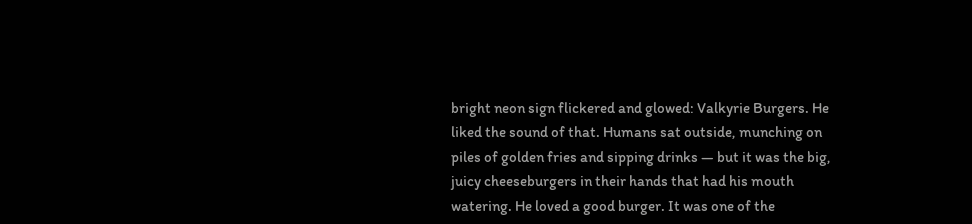bright neon sign flickered and glowed: Valkyrie Burgers. He liked the sound of that. Humans sat outside, munching on piles of golden fries and sipping drinks — but it was the big, juicy cheeseburgers in their hands that had his mouth watering. He loved a good burger. It was one of the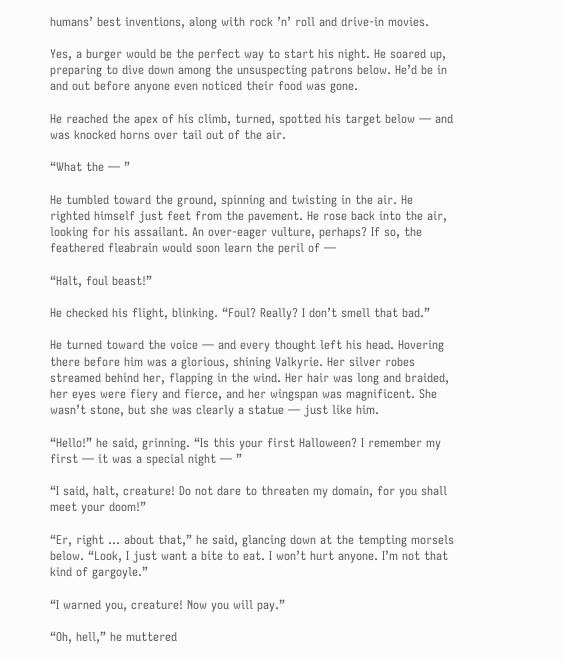humans’ best inventions, along with rock ’n’ roll and drive-in movies.

Yes, a burger would be the perfect way to start his night. He soared up, preparing to dive down among the unsuspecting patrons below. He’d be in and out before anyone even noticed their food was gone.

He reached the apex of his climb, turned, spotted his target below — and was knocked horns over tail out of the air.

“What the — ”

He tumbled toward the ground, spinning and twisting in the air. He righted himself just feet from the pavement. He rose back into the air, looking for his assailant. An over-eager vulture, perhaps? If so, the feathered fleabrain would soon learn the peril of —

“Halt, foul beast!”

He checked his flight, blinking. “Foul? Really? I don’t smell that bad.”

He turned toward the voice — and every thought left his head. Hovering there before him was a glorious, shining Valkyrie. Her silver robes streamed behind her, flapping in the wind. Her hair was long and braided, her eyes were fiery and fierce, and her wingspan was magnificent. She wasn’t stone, but she was clearly a statue — just like him.

“Hello!” he said, grinning. “Is this your first Halloween? I remember my first — it was a special night — ”

“I said, halt, creature! Do not dare to threaten my domain, for you shall meet your doom!”

“Er, right … about that,” he said, glancing down at the tempting morsels below. “Look, I just want a bite to eat. I won’t hurt anyone. I’m not that kind of gargoyle.”

“I warned you, creature! Now you will pay.”

“Oh, hell,” he muttered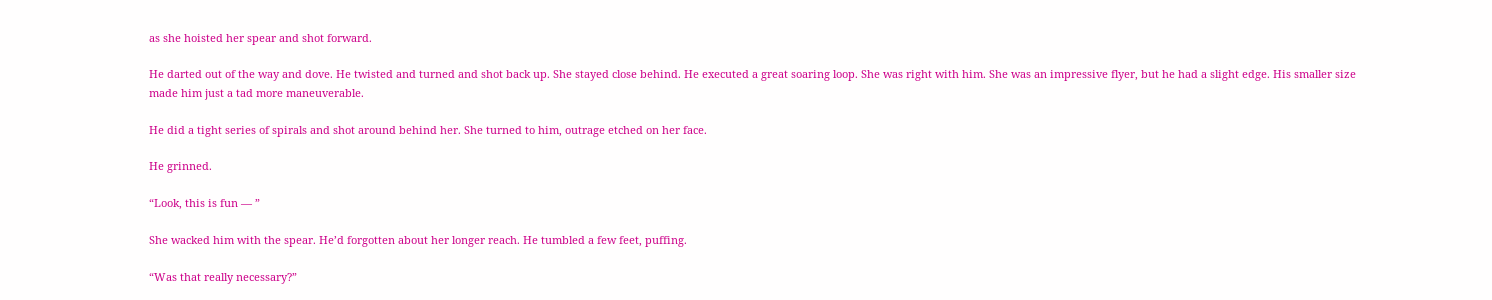as she hoisted her spear and shot forward.

He darted out of the way and dove. He twisted and turned and shot back up. She stayed close behind. He executed a great soaring loop. She was right with him. She was an impressive flyer, but he had a slight edge. His smaller size made him just a tad more maneuverable.

He did a tight series of spirals and shot around behind her. She turned to him, outrage etched on her face.

He grinned.

“Look, this is fun — ”

She wacked him with the spear. He’d forgotten about her longer reach. He tumbled a few feet, puffing.

“Was that really necessary?”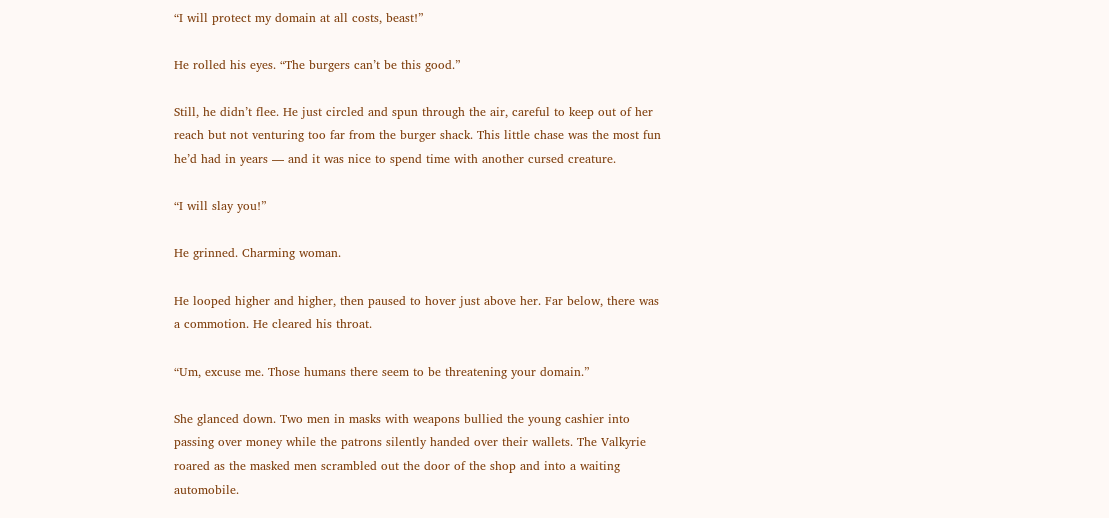“I will protect my domain at all costs, beast!”

He rolled his eyes. “The burgers can’t be this good.”

Still, he didn’t flee. He just circled and spun through the air, careful to keep out of her reach but not venturing too far from the burger shack. This little chase was the most fun he’d had in years — and it was nice to spend time with another cursed creature.

“I will slay you!”

He grinned. Charming woman.

He looped higher and higher, then paused to hover just above her. Far below, there was a commotion. He cleared his throat.

“Um, excuse me. Those humans there seem to be threatening your domain.”

She glanced down. Two men in masks with weapons bullied the young cashier into passing over money while the patrons silently handed over their wallets. The Valkyrie roared as the masked men scrambled out the door of the shop and into a waiting automobile.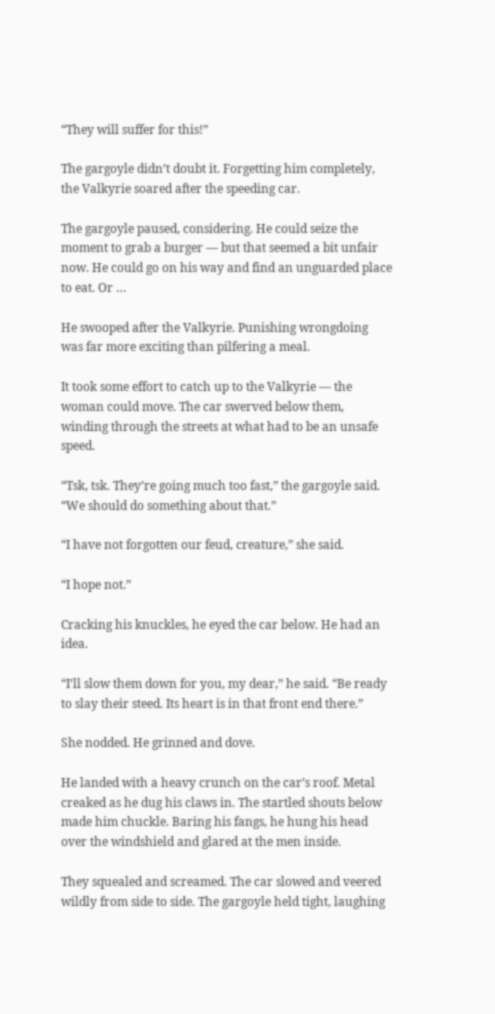“They will suffer for this!”

The gargoyle didn’t doubt it. Forgetting him completely, the Valkyrie soared after the speeding car.

The gargoyle paused, considering. He could seize the moment to grab a burger — but that seemed a bit unfair now. He could go on his way and find an unguarded place to eat. Or …

He swooped after the Valkyrie. Punishing wrongdoing was far more exciting than pilfering a meal.

It took some effort to catch up to the Valkyrie — the woman could move. The car swerved below them, winding through the streets at what had to be an unsafe speed.

“Tsk, tsk. They’re going much too fast,” the gargoyle said. “We should do something about that.”

“I have not forgotten our feud, creature,” she said.

“I hope not.”

Cracking his knuckles, he eyed the car below. He had an idea.

“I’ll slow them down for you, my dear,” he said. “Be ready to slay their steed. Its heart is in that front end there.”

She nodded. He grinned and dove.

He landed with a heavy crunch on the car’s roof. Metal creaked as he dug his claws in. The startled shouts below made him chuckle. Baring his fangs, he hung his head over the windshield and glared at the men inside.

They squealed and screamed. The car slowed and veered wildly from side to side. The gargoyle held tight, laughing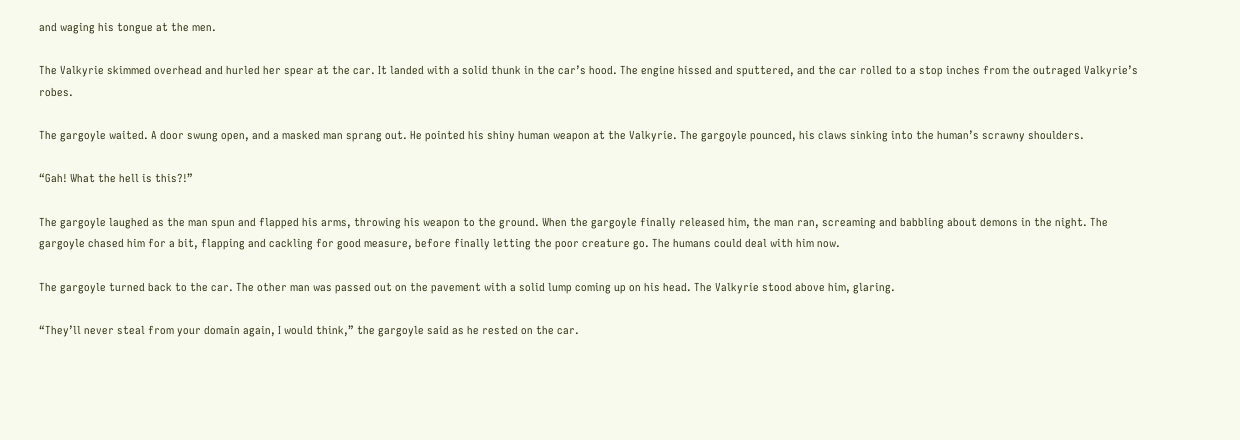and waging his tongue at the men.

The Valkyrie skimmed overhead and hurled her spear at the car. It landed with a solid thunk in the car’s hood. The engine hissed and sputtered, and the car rolled to a stop inches from the outraged Valkyrie’s robes.

The gargoyle waited. A door swung open, and a masked man sprang out. He pointed his shiny human weapon at the Valkyrie. The gargoyle pounced, his claws sinking into the human’s scrawny shoulders.

“Gah! What the hell is this?!”

The gargoyle laughed as the man spun and flapped his arms, throwing his weapon to the ground. When the gargoyle finally released him, the man ran, screaming and babbling about demons in the night. The gargoyle chased him for a bit, flapping and cackling for good measure, before finally letting the poor creature go. The humans could deal with him now.

The gargoyle turned back to the car. The other man was passed out on the pavement with a solid lump coming up on his head. The Valkyrie stood above him, glaring.

“They’ll never steal from your domain again, I would think,” the gargoyle said as he rested on the car.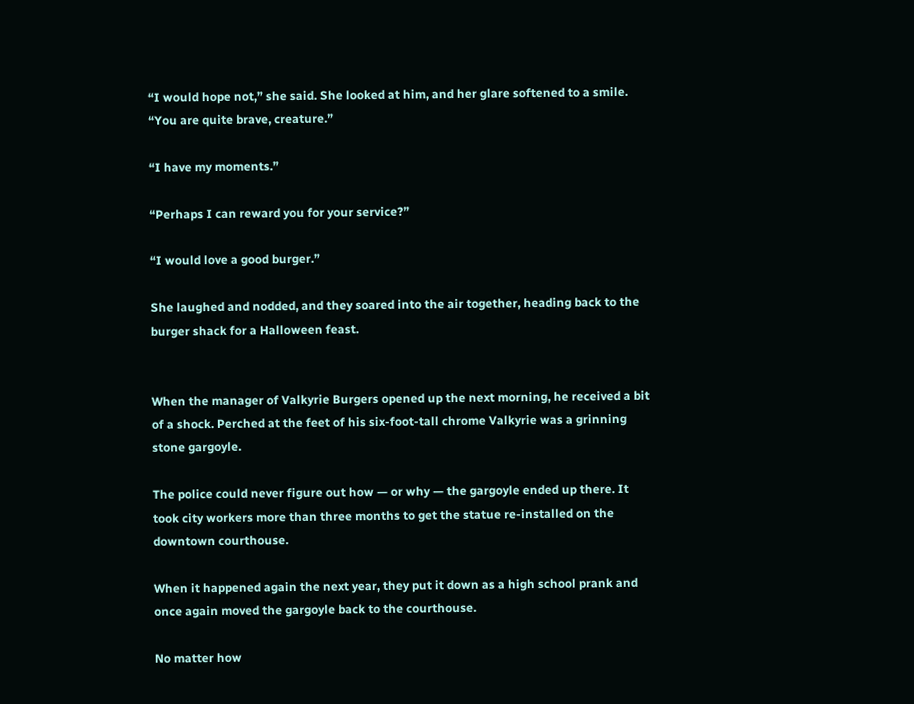“I would hope not,” she said. She looked at him, and her glare softened to a smile. “You are quite brave, creature.”

“I have my moments.”

“Perhaps I can reward you for your service?”

“I would love a good burger.”

She laughed and nodded, and they soared into the air together, heading back to the burger shack for a Halloween feast.


When the manager of Valkyrie Burgers opened up the next morning, he received a bit of a shock. Perched at the feet of his six-foot-tall chrome Valkyrie was a grinning stone gargoyle.

The police could never figure out how — or why — the gargoyle ended up there. It took city workers more than three months to get the statue re-installed on the downtown courthouse.

When it happened again the next year, they put it down as a high school prank and once again moved the gargoyle back to the courthouse.

No matter how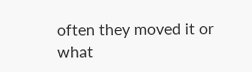often they moved it or what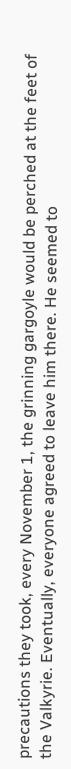precautions they took, every November 1, the grinning gargoyle would be perched at the feet of the Valkyrie. Eventually, everyone agreed to leave him there. He seemed to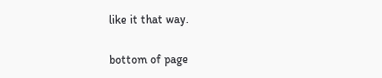like it that way.

bottom of page